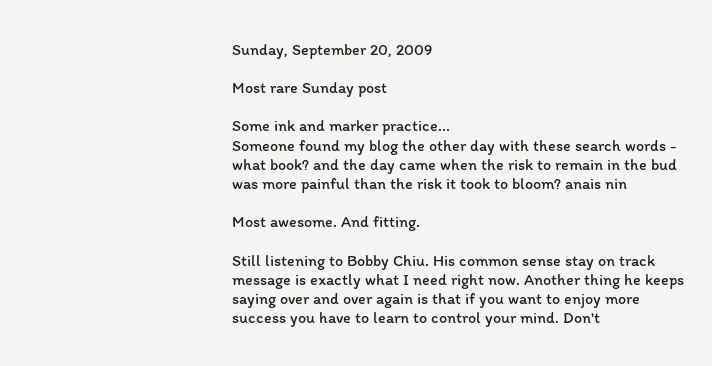Sunday, September 20, 2009

Most rare Sunday post

Some ink and marker practice...
Someone found my blog the other day with these search words - what book? and the day came when the risk to remain in the bud was more painful than the risk it took to bloom? anais nin

Most awesome. And fitting.

Still listening to Bobby Chiu. His common sense stay on track message is exactly what I need right now. Another thing he keeps saying over and over again is that if you want to enjoy more success you have to learn to control your mind. Don't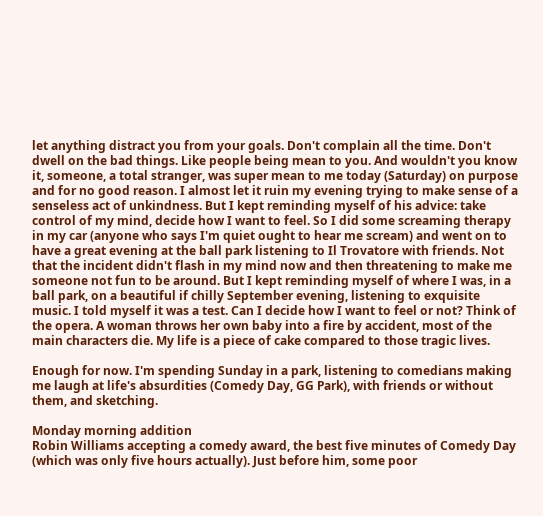let anything distract you from your goals. Don't complain all the time. Don't dwell on the bad things. Like people being mean to you. And wouldn't you know it, someone, a total stranger, was super mean to me today (Saturday) on purpose and for no good reason. I almost let it ruin my evening trying to make sense of a senseless act of unkindness. But I kept reminding myself of his advice: take control of my mind, decide how I want to feel. So I did some screaming therapy in my car (anyone who says I'm quiet ought to hear me scream) and went on to have a great evening at the ball park listening to Il Trovatore with friends. Not that the incident didn't flash in my mind now and then threatening to make me someone not fun to be around. But I kept reminding myself of where I was, in a ball park, on a beautiful if chilly September evening, listening to exquisite music. I told myself it was a test. Can I decide how I want to feel or not? Think of the opera. A woman throws her own baby into a fire by accident, most of the main characters die. My life is a piece of cake compared to those tragic lives.

Enough for now. I'm spending Sunday in a park, listening to comedians making me laugh at life's absurdities (Comedy Day, GG Park), with friends or without them, and sketching.

Monday morning addition
Robin Williams accepting a comedy award, the best five minutes of Comedy Day (which was only five hours actually). Just before him, some poor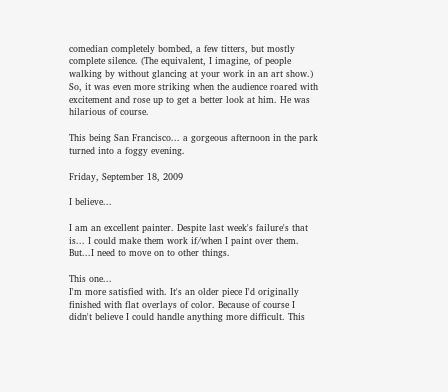comedian completely bombed, a few titters, but mostly complete silence. (The equivalent, I imagine, of people walking by without glancing at your work in an art show.) So, it was even more striking when the audience roared with excitement and rose up to get a better look at him. He was hilarious of course.

This being San Francisco... a gorgeous afternoon in the park turned into a foggy evening.

Friday, September 18, 2009

I believe...

I am an excellent painter. Despite last week's failure's that is... I could make them work if/when I paint over them. But...I need to move on to other things.

This one...
I'm more satisfied with. It's an older piece I'd originally finished with flat overlays of color. Because of course I didn't believe I could handle anything more difficult. This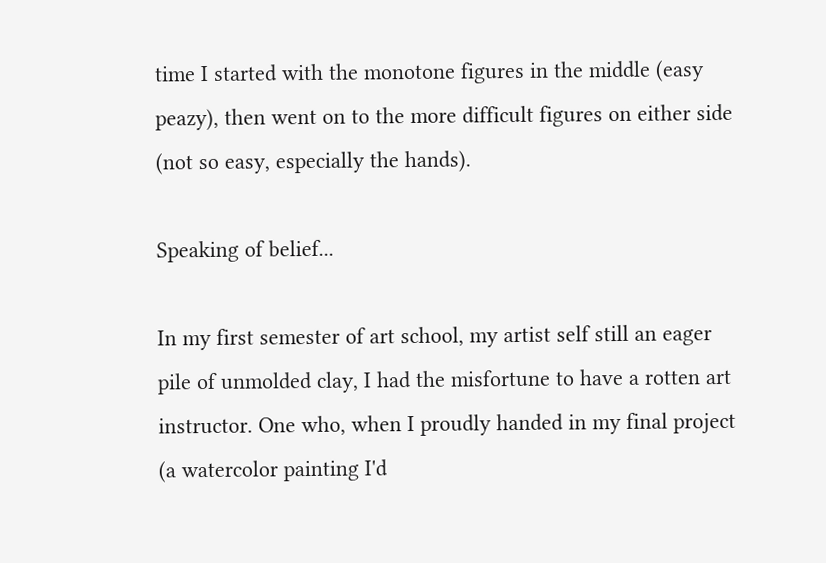time I started with the monotone figures in the middle (easy peazy), then went on to the more difficult figures on either side (not so easy, especially the hands).

Speaking of belief...

In my first semester of art school, my artist self still an eager pile of unmolded clay, I had the misfortune to have a rotten art instructor. One who, when I proudly handed in my final project (a watercolor painting I'd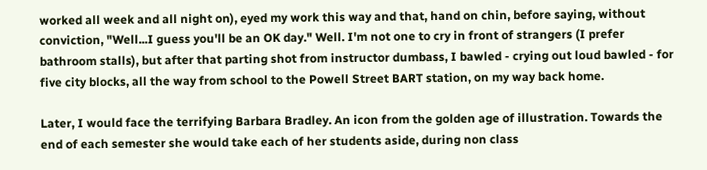worked all week and all night on), eyed my work this way and that, hand on chin, before saying, without conviction, "Well...I guess you'll be an OK day." Well. I'm not one to cry in front of strangers (I prefer bathroom stalls), but after that parting shot from instructor dumbass, I bawled - crying out loud bawled - for five city blocks, all the way from school to the Powell Street BART station, on my way back home.

Later, I would face the terrifying Barbara Bradley. An icon from the golden age of illustration. Towards the end of each semester she would take each of her students aside, during non class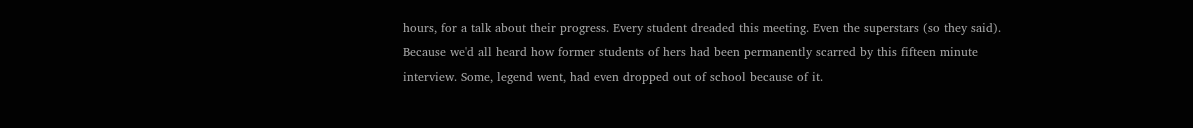hours, for a talk about their progress. Every student dreaded this meeting. Even the superstars (so they said). Because we'd all heard how former students of hers had been permanently scarred by this fifteen minute interview. Some, legend went, had even dropped out of school because of it.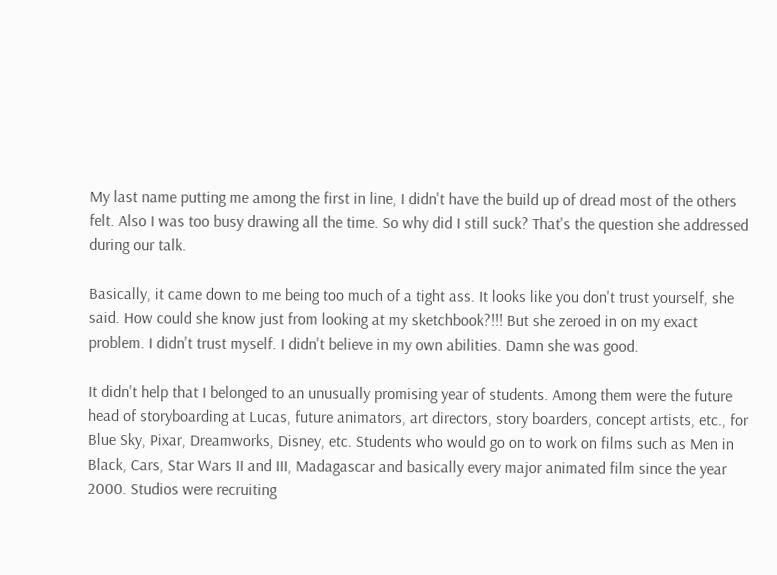My last name putting me among the first in line, I didn't have the build up of dread most of the others felt. Also I was too busy drawing all the time. So why did I still suck? That's the question she addressed during our talk.

Basically, it came down to me being too much of a tight ass. It looks like you don't trust yourself, she said. How could she know just from looking at my sketchbook?!!! But she zeroed in on my exact problem. I didn't trust myself. I didn't believe in my own abilities. Damn she was good.

It didn't help that I belonged to an unusually promising year of students. Among them were the future head of storyboarding at Lucas, future animators, art directors, story boarders, concept artists, etc., for Blue Sky, Pixar, Dreamworks, Disney, etc. Students who would go on to work on films such as Men in Black, Cars, Star Wars II and III, Madagascar and basically every major animated film since the year 2000. Studios were recruiting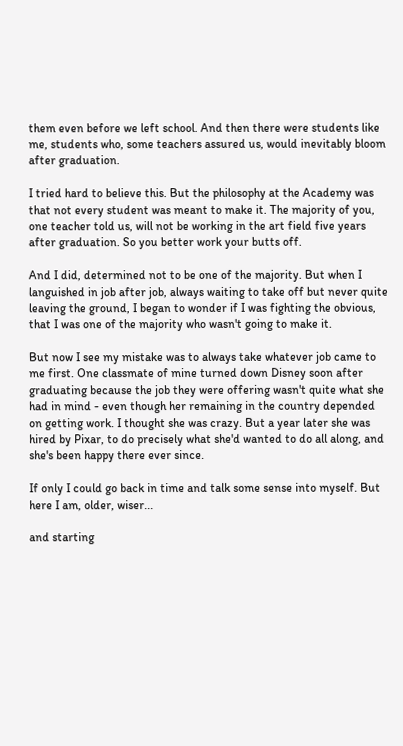them even before we left school. And then there were students like me, students who, some teachers assured us, would inevitably bloom after graduation.

I tried hard to believe this. But the philosophy at the Academy was that not every student was meant to make it. The majority of you, one teacher told us, will not be working in the art field five years after graduation. So you better work your butts off.

And I did, determined not to be one of the majority. But when I languished in job after job, always waiting to take off but never quite leaving the ground, I began to wonder if I was fighting the obvious, that I was one of the majority who wasn't going to make it.

But now I see my mistake was to always take whatever job came to me first. One classmate of mine turned down Disney soon after graduating because the job they were offering wasn't quite what she had in mind - even though her remaining in the country depended on getting work. I thought she was crazy. But a year later she was hired by Pixar, to do precisely what she'd wanted to do all along, and she's been happy there ever since.

If only I could go back in time and talk some sense into myself. But here I am, older, wiser...

and starting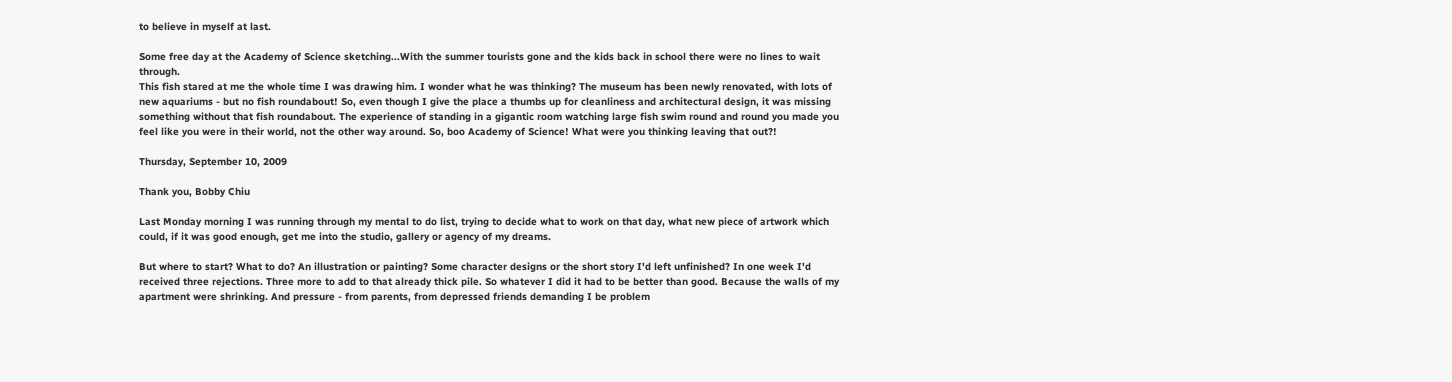to believe in myself at last.

Some free day at the Academy of Science sketching...With the summer tourists gone and the kids back in school there were no lines to wait through.
This fish stared at me the whole time I was drawing him. I wonder what he was thinking? The museum has been newly renovated, with lots of new aquariums - but no fish roundabout! So, even though I give the place a thumbs up for cleanliness and architectural design, it was missing something without that fish roundabout. The experience of standing in a gigantic room watching large fish swim round and round you made you feel like you were in their world, not the other way around. So, boo Academy of Science! What were you thinking leaving that out?!

Thursday, September 10, 2009

Thank you, Bobby Chiu

Last Monday morning I was running through my mental to do list, trying to decide what to work on that day, what new piece of artwork which could, if it was good enough, get me into the studio, gallery or agency of my dreams.

But where to start? What to do? An illustration or painting? Some character designs or the short story I'd left unfinished? In one week I'd received three rejections. Three more to add to that already thick pile. So whatever I did it had to be better than good. Because the walls of my apartment were shrinking. And pressure - from parents, from depressed friends demanding I be problem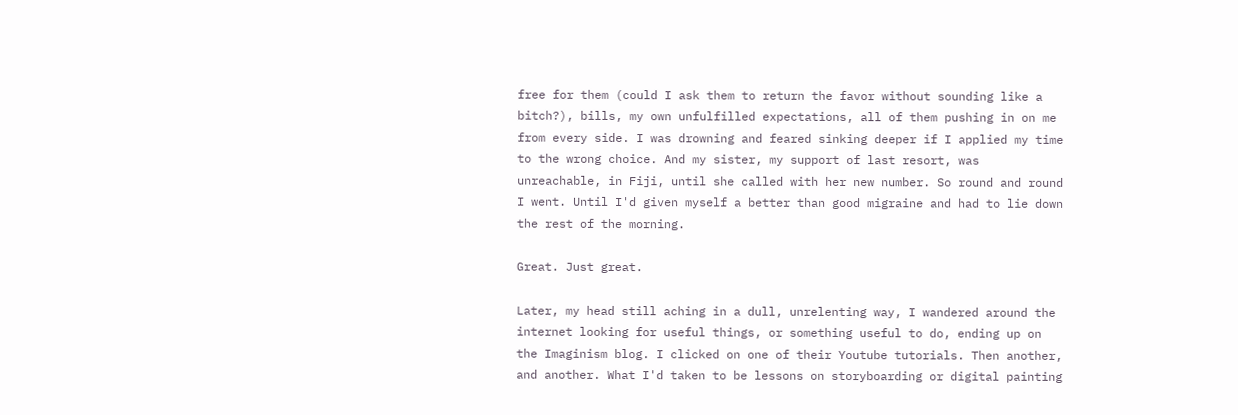free for them (could I ask them to return the favor without sounding like a bitch?), bills, my own unfulfilled expectations, all of them pushing in on me from every side. I was drowning and feared sinking deeper if I applied my time to the wrong choice. And my sister, my support of last resort, was unreachable, in Fiji, until she called with her new number. So round and round I went. Until I'd given myself a better than good migraine and had to lie down the rest of the morning.

Great. Just great.

Later, my head still aching in a dull, unrelenting way, I wandered around the internet looking for useful things, or something useful to do, ending up on the Imaginism blog. I clicked on one of their Youtube tutorials. Then another, and another. What I'd taken to be lessons on storyboarding or digital painting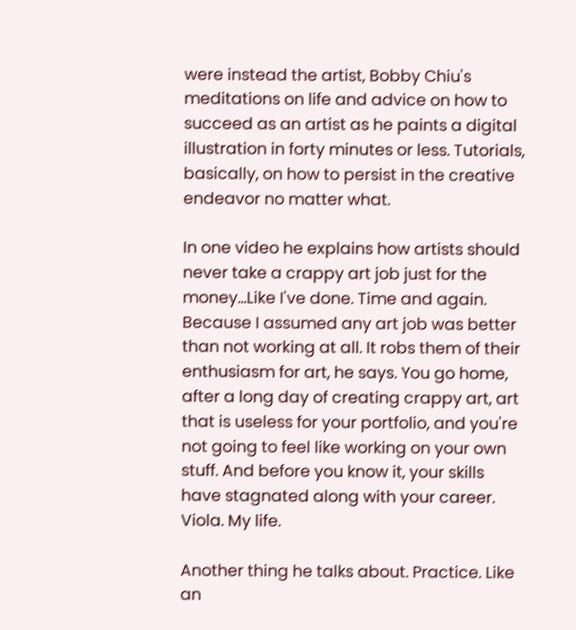were instead the artist, Bobby Chiu's meditations on life and advice on how to succeed as an artist as he paints a digital illustration in forty minutes or less. Tutorials, basically, on how to persist in the creative endeavor no matter what.

In one video he explains how artists should never take a crappy art job just for the money...Like I've done. Time and again. Because I assumed any art job was better than not working at all. It robs them of their enthusiasm for art, he says. You go home, after a long day of creating crappy art, art that is useless for your portfolio, and you're not going to feel like working on your own stuff. And before you know it, your skills have stagnated along with your career. Viola. My life.

Another thing he talks about. Practice. Like an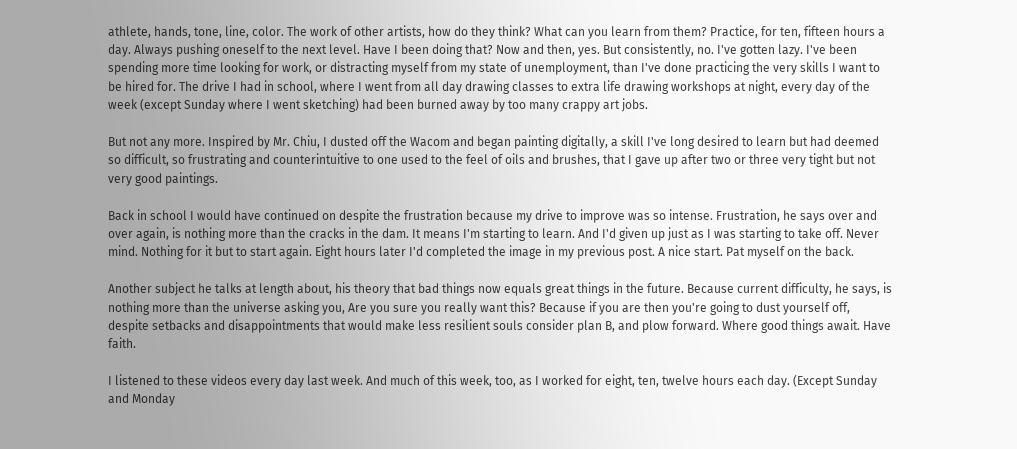athlete, hands, tone, line, color. The work of other artists, how do they think? What can you learn from them? Practice, for ten, fifteen hours a day. Always pushing oneself to the next level. Have I been doing that? Now and then, yes. But consistently, no. I've gotten lazy. I've been spending more time looking for work, or distracting myself from my state of unemployment, than I've done practicing the very skills I want to be hired for. The drive I had in school, where I went from all day drawing classes to extra life drawing workshops at night, every day of the week (except Sunday where I went sketching) had been burned away by too many crappy art jobs.

But not any more. Inspired by Mr. Chiu, I dusted off the Wacom and began painting digitally, a skill I've long desired to learn but had deemed so difficult, so frustrating and counterintuitive to one used to the feel of oils and brushes, that I gave up after two or three very tight but not very good paintings.

Back in school I would have continued on despite the frustration because my drive to improve was so intense. Frustration, he says over and over again, is nothing more than the cracks in the dam. It means I'm starting to learn. And I'd given up just as I was starting to take off. Never mind. Nothing for it but to start again. Eight hours later I'd completed the image in my previous post. A nice start. Pat myself on the back.

Another subject he talks at length about, his theory that bad things now equals great things in the future. Because current difficulty, he says, is nothing more than the universe asking you, Are you sure you really want this? Because if you are then you're going to dust yourself off, despite setbacks and disappointments that would make less resilient souls consider plan B, and plow forward. Where good things await. Have faith.

I listened to these videos every day last week. And much of this week, too, as I worked for eight, ten, twelve hours each day. (Except Sunday and Monday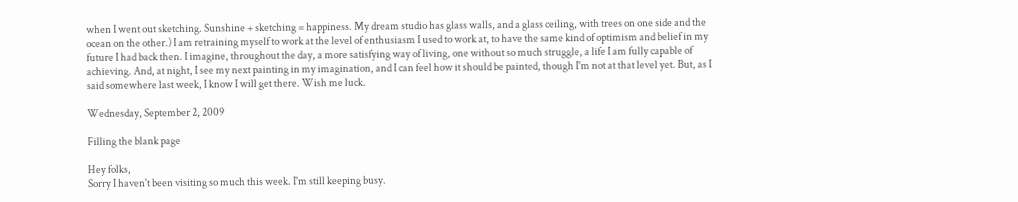when I went out sketching. Sunshine + sketching = happiness. My dream studio has glass walls, and a glass ceiling, with trees on one side and the ocean on the other.) I am retraining myself to work at the level of enthusiasm I used to work at, to have the same kind of optimism and belief in my future I had back then. I imagine, throughout the day, a more satisfying way of living, one without so much struggle, a life I am fully capable of achieving. And, at night, I see my next painting in my imagination, and I can feel how it should be painted, though I'm not at that level yet. But, as I said somewhere last week, I know I will get there. Wish me luck.

Wednesday, September 2, 2009

Filling the blank page

Hey folks,
Sorry I haven't been visiting so much this week. I'm still keeping busy.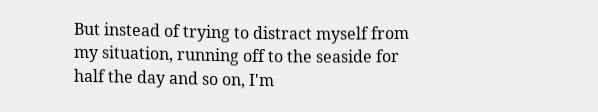But instead of trying to distract myself from my situation, running off to the seaside for half the day and so on, I'm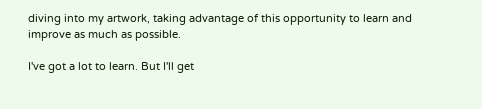diving into my artwork, taking advantage of this opportunity to learn and improve as much as possible.

I've got a lot to learn. But I'll get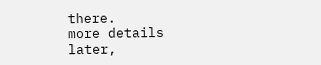there.
more details later,